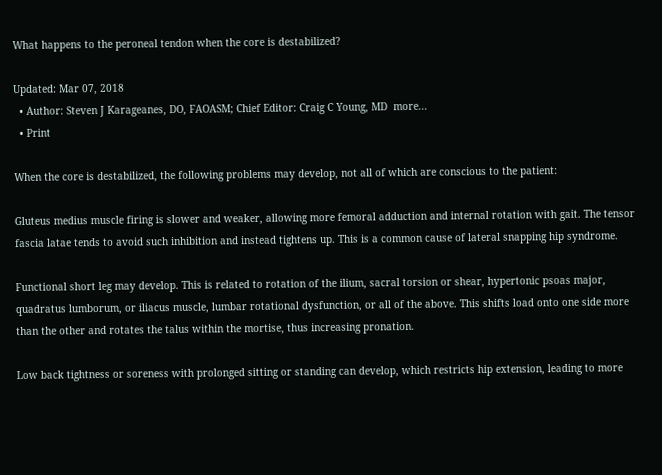What happens to the peroneal tendon when the core is destabilized?

Updated: Mar 07, 2018
  • Author: Steven J Karageanes, DO, FAOASM; Chief Editor: Craig C Young, MD  more...
  • Print

When the core is destabilized, the following problems may develop, not all of which are conscious to the patient:

Gluteus medius muscle firing is slower and weaker, allowing more femoral adduction and internal rotation with gait. The tensor fascia latae tends to avoid such inhibition and instead tightens up. This is a common cause of lateral snapping hip syndrome.

Functional short leg may develop. This is related to rotation of the ilium, sacral torsion or shear, hypertonic psoas major, quadratus lumborum, or iliacus muscle, lumbar rotational dysfunction, or all of the above. This shifts load onto one side more than the other and rotates the talus within the mortise, thus increasing pronation.

Low back tightness or soreness with prolonged sitting or standing can develop, which restricts hip extension, leading to more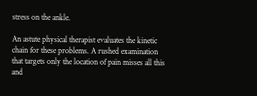stress on the ankle.

An astute physical therapist evaluates the kinetic chain for these problems. A rushed examination that targets only the location of pain misses all this and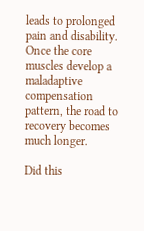leads to prolonged pain and disability. Once the core muscles develop a maladaptive compensation pattern, the road to recovery becomes much longer.

Did this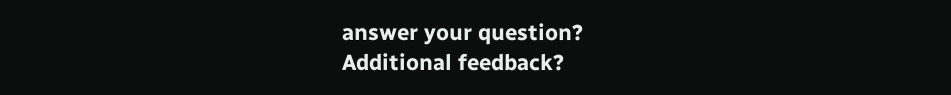answer your question?
Additional feedback?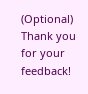(Optional)
Thank you for your feedback!